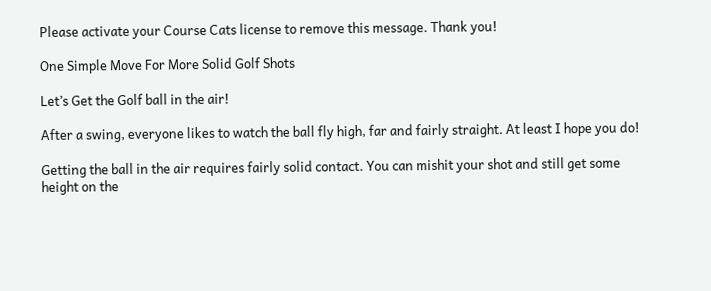Please activate your Course Cats license to remove this message. Thank you!

One Simple Move For More Solid Golf Shots

Let’s Get the Golf ball in the air!

After a swing, everyone likes to watch the ball fly high, far and fairly straight. At least I hope you do!

Getting the ball in the air requires fairly solid contact. You can mishit your shot and still get some height on the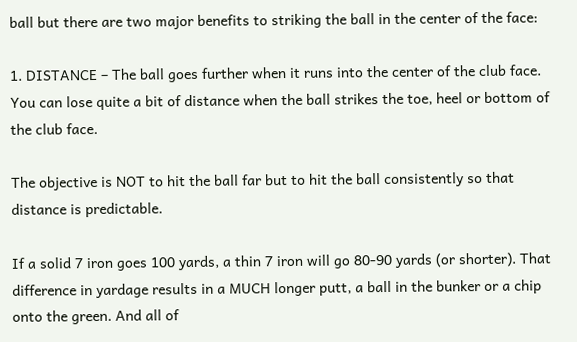ball but there are two major benefits to striking the ball in the center of the face:

1. DISTANCE – The ball goes further when it runs into the center of the club face. You can lose quite a bit of distance when the ball strikes the toe, heel or bottom of the club face.

The objective is NOT to hit the ball far but to hit the ball consistently so that distance is predictable.

If a solid 7 iron goes 100 yards, a thin 7 iron will go 80-90 yards (or shorter). That difference in yardage results in a MUCH longer putt, a ball in the bunker or a chip onto the green. And all of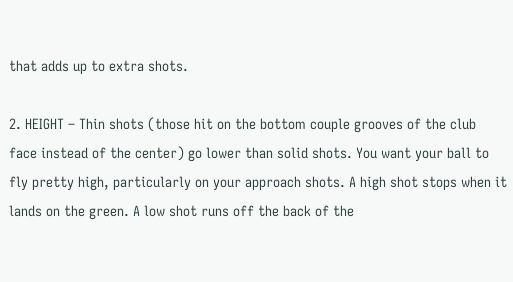that adds up to extra shots.

2. HEIGHT – Thin shots (those hit on the bottom couple grooves of the club face instead of the center) go lower than solid shots. You want your ball to fly pretty high, particularly on your approach shots. A high shot stops when it lands on the green. A low shot runs off the back of the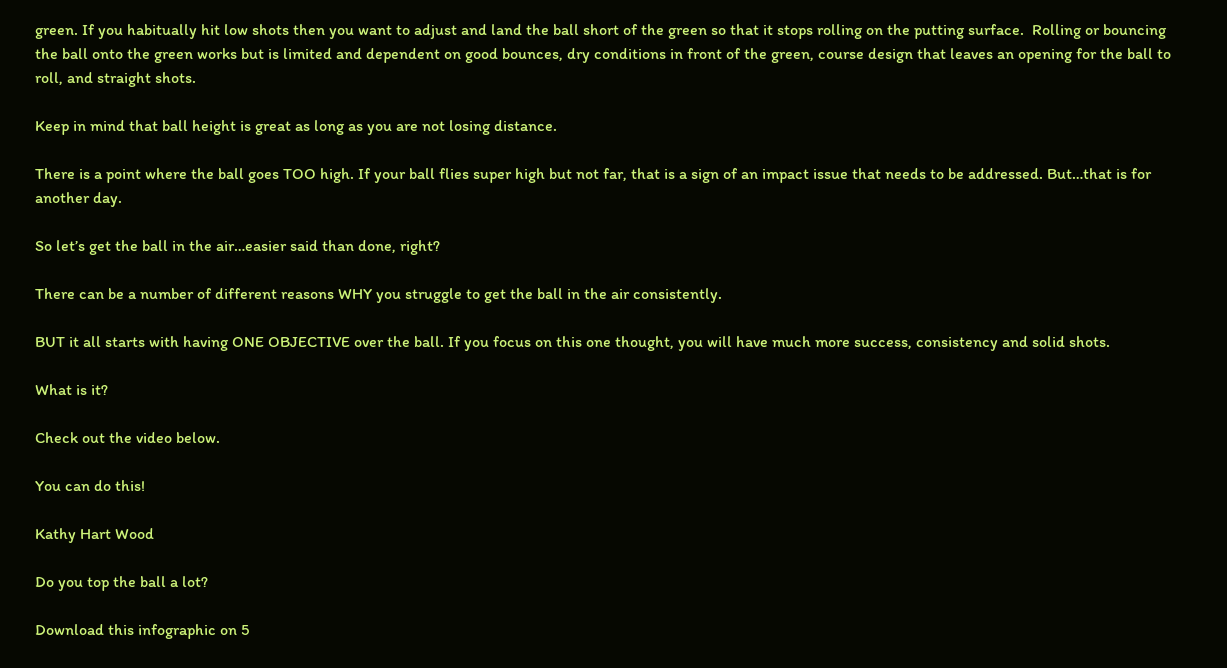green. If you habitually hit low shots then you want to adjust and land the ball short of the green so that it stops rolling on the putting surface.  Rolling or bouncing the ball onto the green works but is limited and dependent on good bounces, dry conditions in front of the green, course design that leaves an opening for the ball to roll, and straight shots.

Keep in mind that ball height is great as long as you are not losing distance.

There is a point where the ball goes TOO high. If your ball flies super high but not far, that is a sign of an impact issue that needs to be addressed. But…that is for another day.

So let’s get the ball in the air…easier said than done, right?

There can be a number of different reasons WHY you struggle to get the ball in the air consistently.

BUT it all starts with having ONE OBJECTIVE over the ball. If you focus on this one thought, you will have much more success, consistency and solid shots.

What is it?

Check out the video below.

You can do this!

Kathy Hart Wood

Do you top the ball a lot?

Download this infographic on 5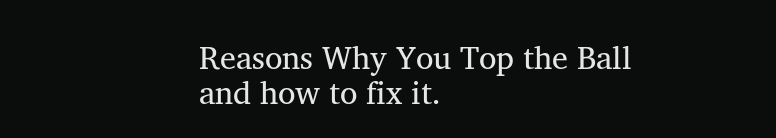Reasons Why You Top the Ball and how to fix it.